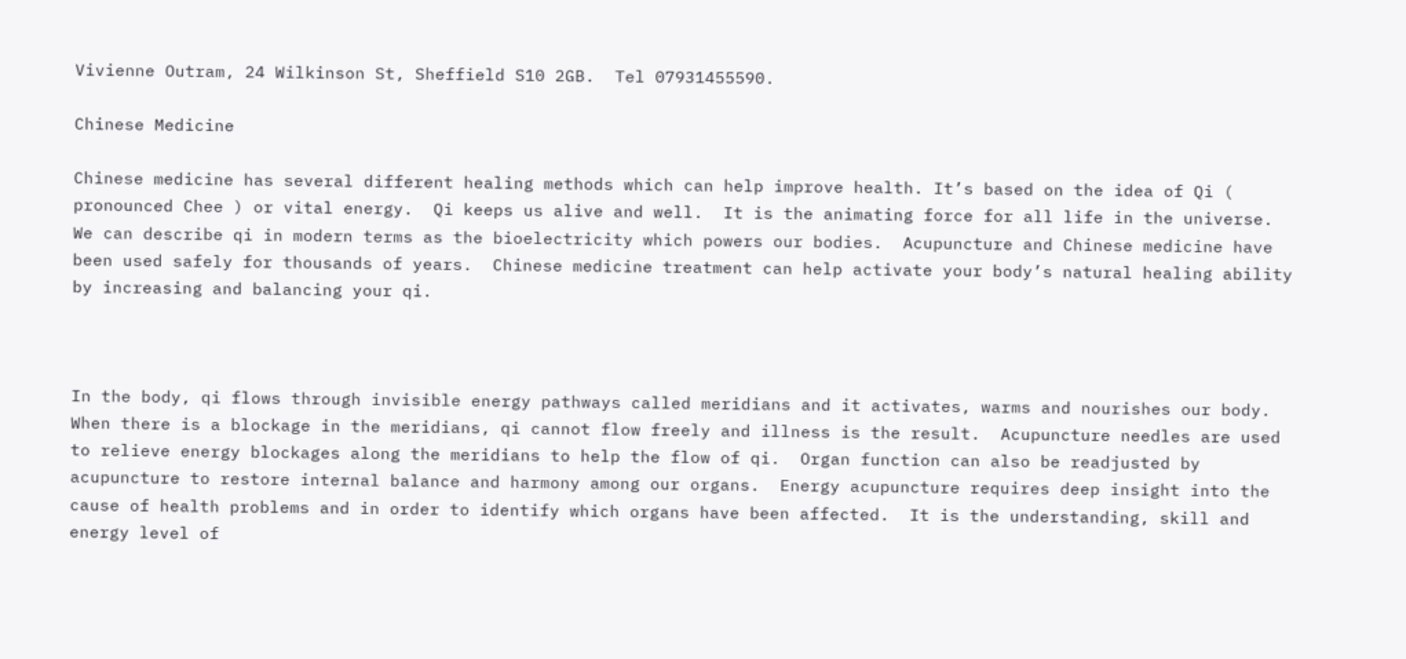Vivienne Outram, 24 Wilkinson St, Sheffield S10 2GB.  Tel 07931455590.

Chinese Medicine

Chinese medicine has several different healing methods which can help improve health. It’s based on the idea of Qi ( pronounced Chee ) or vital energy.  Qi keeps us alive and well.  It is the animating force for all life in the universe.  We can describe qi in modern terms as the bioelectricity which powers our bodies.  Acupuncture and Chinese medicine have been used safely for thousands of years.  Chinese medicine treatment can help activate your body’s natural healing ability by increasing and balancing your qi.



In the body, qi flows through invisible energy pathways called meridians and it activates, warms and nourishes our body.  When there is a blockage in the meridians, qi cannot flow freely and illness is the result.  Acupuncture needles are used to relieve energy blockages along the meridians to help the flow of qi.  Organ function can also be readjusted by acupuncture to restore internal balance and harmony among our organs.  Energy acupuncture requires deep insight into the cause of health problems and in order to identify which organs have been affected.  It is the understanding, skill and energy level of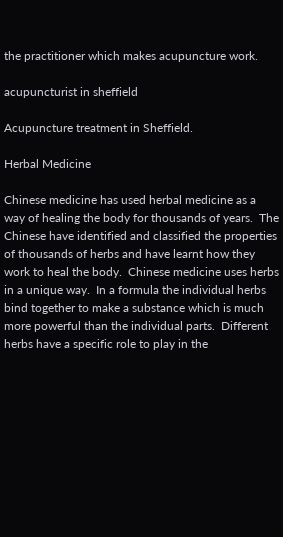the practitioner which makes acupuncture work.

acupuncturist in sheffield

Acupuncture treatment in Sheffield.

Herbal Medicine

Chinese medicine has used herbal medicine as a way of healing the body for thousands of years.  The Chinese have identified and classified the properties of thousands of herbs and have learnt how they work to heal the body.  Chinese medicine uses herbs in a unique way.  In a formula the individual herbs bind together to make a substance which is much more powerful than the individual parts.  Different herbs have a specific role to play in the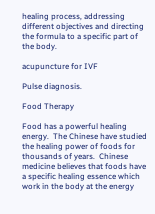healing process, addressing different objectives and directing the formula to a specific part of the body.

acupuncture for IVF

Pulse diagnosis.

Food Therapy

Food has a powerful healing energy.  The Chinese have studied the healing power of foods for thousands of years.  Chinese medicine believes that foods have a specific healing essence which work in the body at the energy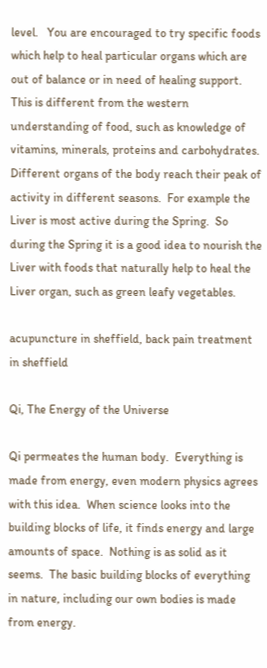level.   You are encouraged to try specific foods which help to heal particular organs which are out of balance or in need of healing support.  This is different from the western understanding of food, such as knowledge of vitamins, minerals, proteins and carbohydrates. Different organs of the body reach their peak of activity in different seasons.  For example the Liver is most active during the Spring.  So during the Spring it is a good idea to nourish the Liver with foods that naturally help to heal the Liver organ, such as green leafy vegetables.

acupuncture in sheffield, back pain treatment in sheffield

Qi, The Energy of the Universe

Qi permeates the human body.  Everything is made from energy, even modern physics agrees with this idea.  When science looks into the building blocks of life, it finds energy and large amounts of space.  Nothing is as solid as it seems.  The basic building blocks of everything in nature, including our own bodies is made from energy.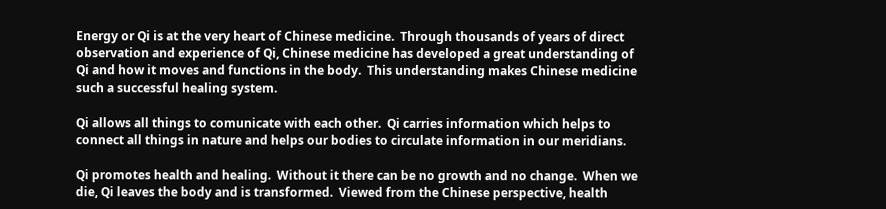Energy or Qi is at the very heart of Chinese medicine.  Through thousands of years of direct observation and experience of Qi, Chinese medicine has developed a great understanding of Qi and how it moves and functions in the body.  This understanding makes Chinese medicine such a successful healing system.

Qi allows all things to comunicate with each other.  Qi carries information which helps to connect all things in nature and helps our bodies to circulate information in our meridians.

Qi promotes health and healing.  Without it there can be no growth and no change.  When we die, Qi leaves the body and is transformed.  Viewed from the Chinese perspective, health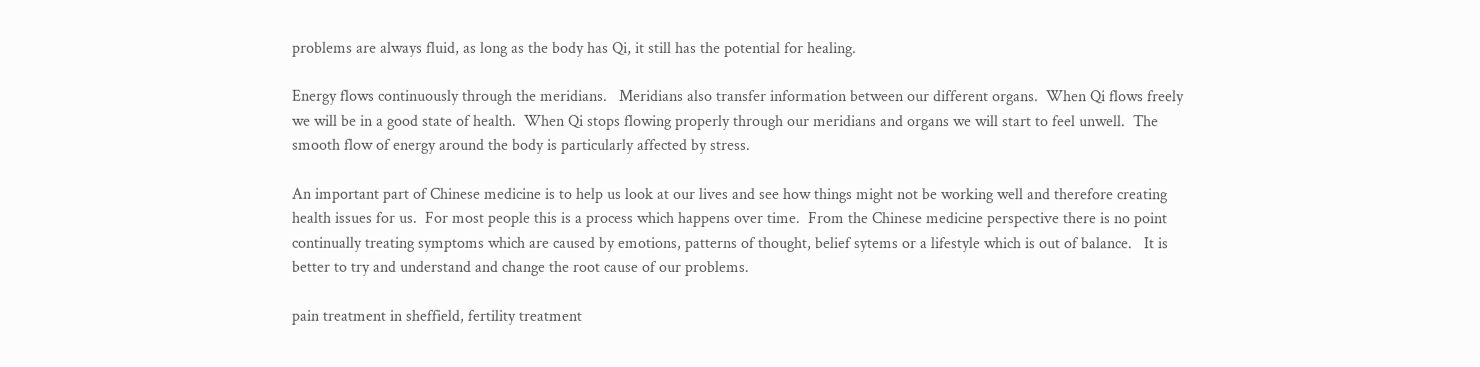problems are always fluid, as long as the body has Qi, it still has the potential for healing.

Energy flows continuously through the meridians.   Meridians also transfer information between our different organs.  When Qi flows freely we will be in a good state of health.  When Qi stops flowing properly through our meridians and organs we will start to feel unwell.  The smooth flow of energy around the body is particularly affected by stress.

An important part of Chinese medicine is to help us look at our lives and see how things might not be working well and therefore creating health issues for us.  For most people this is a process which happens over time.  From the Chinese medicine perspective there is no point continually treating symptoms which are caused by emotions, patterns of thought, belief sytems or a lifestyle which is out of balance.   It is better to try and understand and change the root cause of our problems.

pain treatment in sheffield, fertility treatment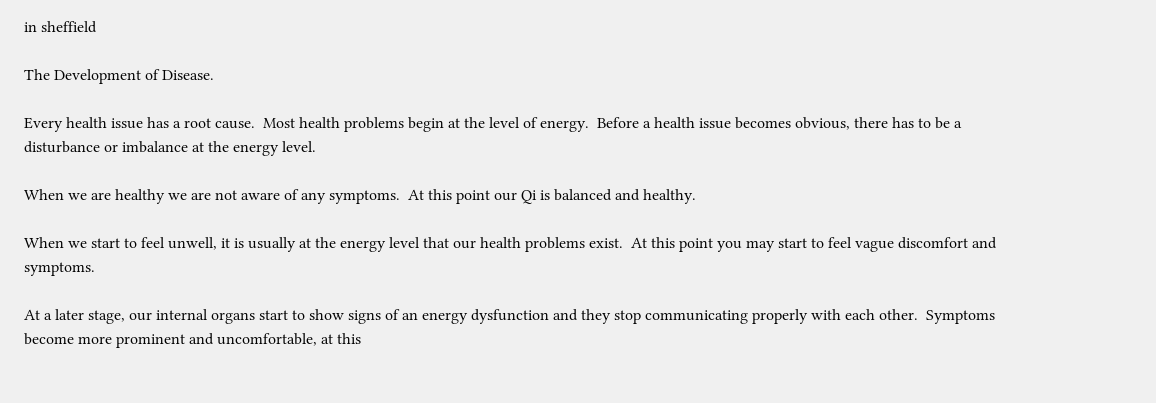in sheffield

The Development of Disease.

Every health issue has a root cause.  Most health problems begin at the level of energy.  Before a health issue becomes obvious, there has to be a disturbance or imbalance at the energy level.

When we are healthy we are not aware of any symptoms.  At this point our Qi is balanced and healthy.

When we start to feel unwell, it is usually at the energy level that our health problems exist.  At this point you may start to feel vague discomfort and symptoms.

At a later stage, our internal organs start to show signs of an energy dysfunction and they stop communicating properly with each other.  Symptoms become more prominent and uncomfortable, at this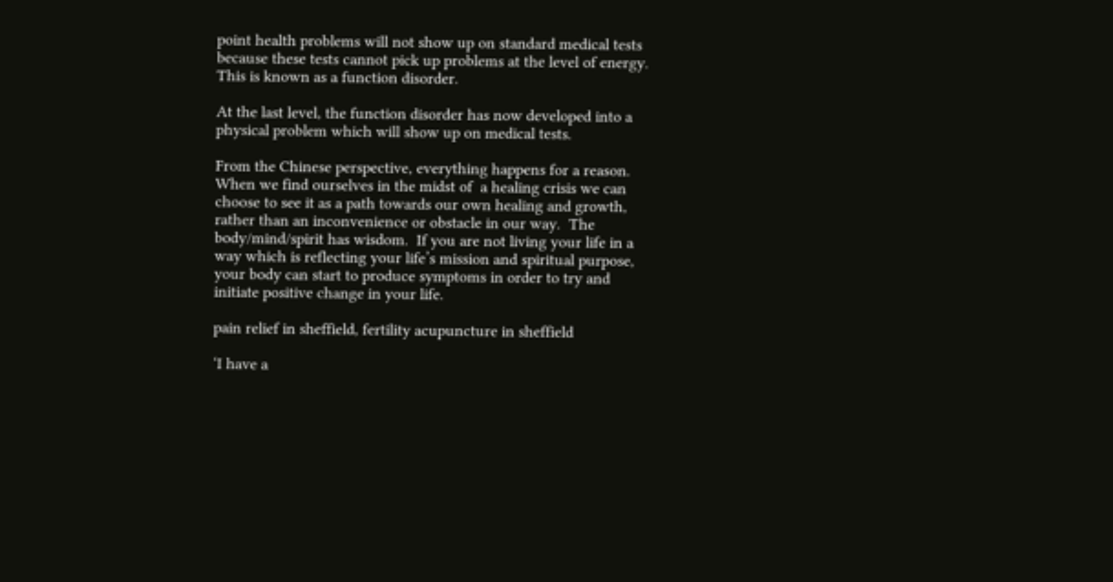point health problems will not show up on standard medical tests because these tests cannot pick up problems at the level of energy.  This is known as a function disorder.

At the last level, the function disorder has now developed into a physical problem which will show up on medical tests.

From the Chinese perspective, everything happens for a reason.  When we find ourselves in the midst of  a healing crisis we can choose to see it as a path towards our own healing and growth, rather than an inconvenience or obstacle in our way.  The body/mind/spirit has wisdom.  If you are not living your life in a way which is reflecting your life’s mission and spiritual purpose, your body can start to produce symptoms in order to try and initiate positive change in your life.

pain relief in sheffield, fertility acupuncture in sheffield

‘I have a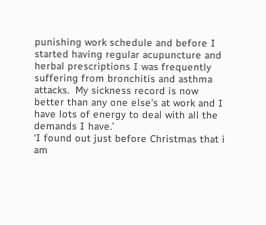punishing work schedule and before I started having regular acupuncture and herbal prescriptions I was frequently suffering from bronchitis and asthma attacks.  My sickness record is now better than any one else’s at work and I have lots of energy to deal with all the demands I have.’
‘I found out just before Christmas that i am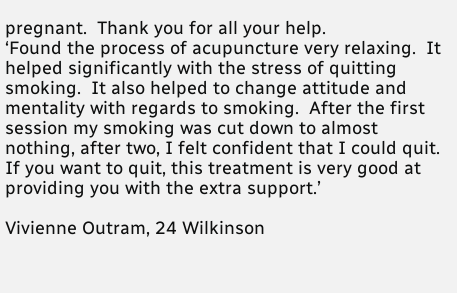pregnant.  Thank you for all your help.
‘Found the process of acupuncture very relaxing.  It helped significantly with the stress of quitting smoking.  It also helped to change attitude and mentality with regards to smoking.  After the first session my smoking was cut down to almost nothing, after two, I felt confident that I could quit.  If you want to quit, this treatment is very good at providing you with the extra support.’

Vivienne Outram, 24 Wilkinson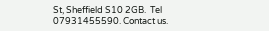St, Sheffield S10 2GB.  Tel 07931455590. Contact us.